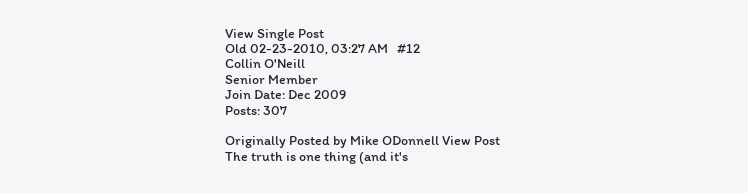View Single Post
Old 02-23-2010, 03:27 AM   #12
Collin O'Neill
Senior Member
Join Date: Dec 2009
Posts: 307

Originally Posted by Mike ODonnell View Post
The truth is one thing (and it's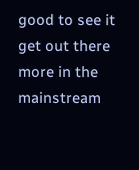good to see it get out there more in the mainstream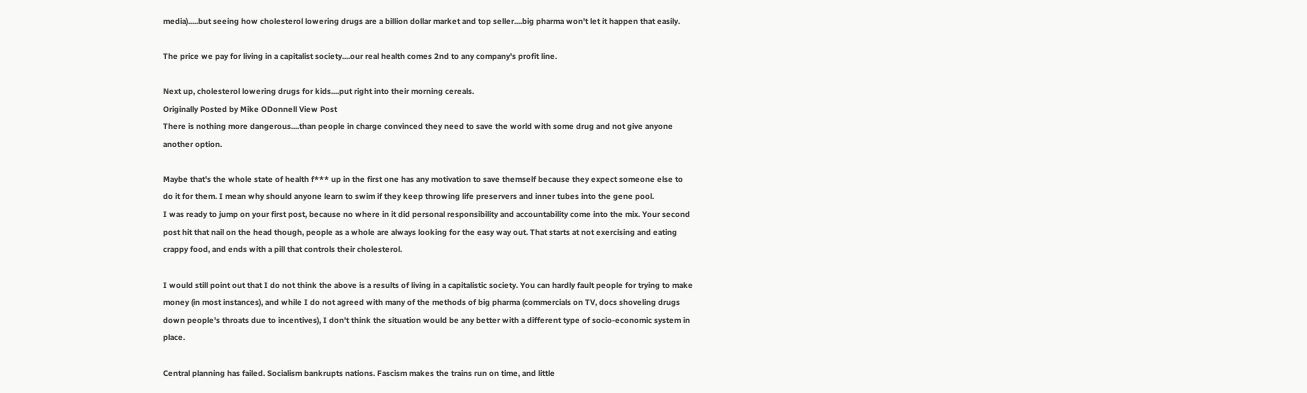media).....but seeing how cholesterol lowering drugs are a billion dollar market and top seller....big pharma won't let it happen that easily.

The price we pay for living in a capitalist society....our real health comes 2nd to any company's profit line.

Next up, cholesterol lowering drugs for kids....put right into their morning cereals.
Originally Posted by Mike ODonnell View Post
There is nothing more dangerous....than people in charge convinced they need to save the world with some drug and not give anyone another option.

Maybe that's the whole state of health f*** up in the first one has any motivation to save themself because they expect someone else to do it for them. I mean why should anyone learn to swim if they keep throwing life preservers and inner tubes into the gene pool.
I was ready to jump on your first post, because no where in it did personal responsibility and accountability come into the mix. Your second post hit that nail on the head though, people as a whole are always looking for the easy way out. That starts at not exercising and eating crappy food, and ends with a pill that controls their cholesterol.

I would still point out that I do not think the above is a results of living in a capitalistic society. You can hardly fault people for trying to make money (in most instances), and while I do not agreed with many of the methods of big pharma (commercials on TV, docs shoveling drugs down people's throats due to incentives), I don't think the situation would be any better with a different type of socio-economic system in place.

Central planning has failed. Socialism bankrupts nations. Fascism makes the trains run on time, and little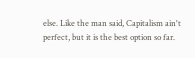else. Like the man said, Capitalism ain't perfect, but it is the best option so far.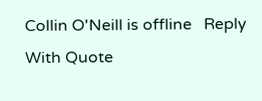Collin O'Neill is offline   Reply With Quote